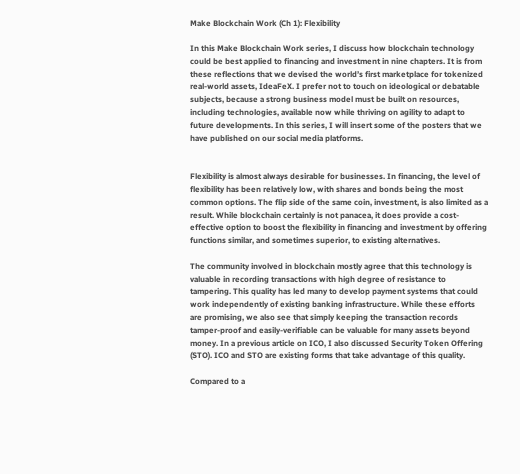Make Blockchain Work (Ch 1): Flexibility

In this Make Blockchain Work series, I discuss how blockchain technology could be best applied to financing and investment in nine chapters. It is from these reflections that we devised the world’s first marketplace for tokenized real-world assets, IdeaFeX. I prefer not to touch on ideological or debatable subjects, because a strong business model must be built on resources, including technologies, available now while thriving on agility to adapt to future developments. In this series, I will insert some of the posters that we have published on our social media platforms.


Flexibility is almost always desirable for businesses. In financing, the level of flexibility has been relatively low, with shares and bonds being the most common options. The flip side of the same coin, investment, is also limited as a result. While blockchain certainly is not panacea, it does provide a cost-effective option to boost the flexibility in financing and investment by offering functions similar, and sometimes superior, to existing alternatives.

The community involved in blockchain mostly agree that this technology is valuable in recording transactions with high degree of resistance to tampering. This quality has led many to develop payment systems that could work independently of existing banking infrastructure. While these efforts are promising, we also see that simply keeping the transaction records tamper-proof and easily-verifiable can be valuable for many assets beyond money. In a previous article on ICO, I also discussed Security Token Offering (STO). ICO and STO are existing forms that take advantage of this quality.

Compared to a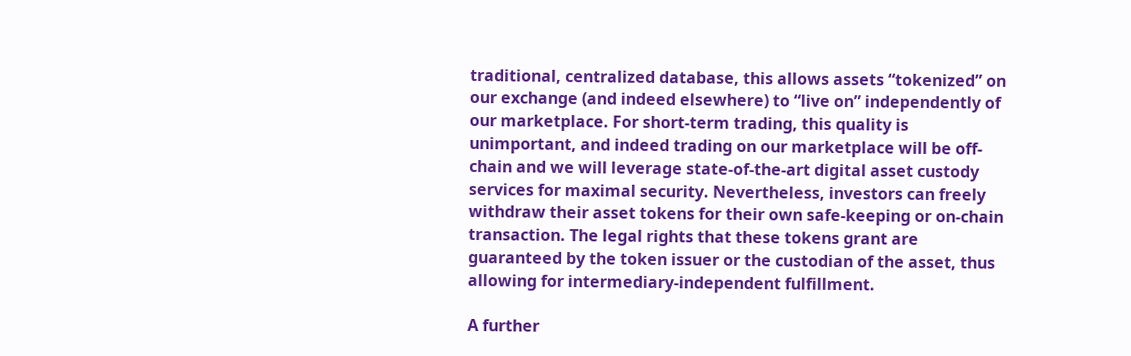traditional, centralized database, this allows assets “tokenized” on our exchange (and indeed elsewhere) to “live on” independently of our marketplace. For short-term trading, this quality is unimportant, and indeed trading on our marketplace will be off-chain and we will leverage state-of-the-art digital asset custody services for maximal security. Nevertheless, investors can freely withdraw their asset tokens for their own safe-keeping or on-chain transaction. The legal rights that these tokens grant are guaranteed by the token issuer or the custodian of the asset, thus allowing for intermediary-independent fulfillment.

A further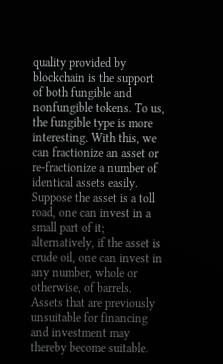quality provided by blockchain is the support of both fungible and nonfungible tokens. To us, the fungible type is more interesting. With this, we can fractionize an asset or re-fractionize a number of identical assets easily. Suppose the asset is a toll road, one can invest in a small part of it; alternatively, if the asset is crude oil, one can invest in any number, whole or otherwise, of barrels. Assets that are previously unsuitable for financing and investment may thereby become suitable.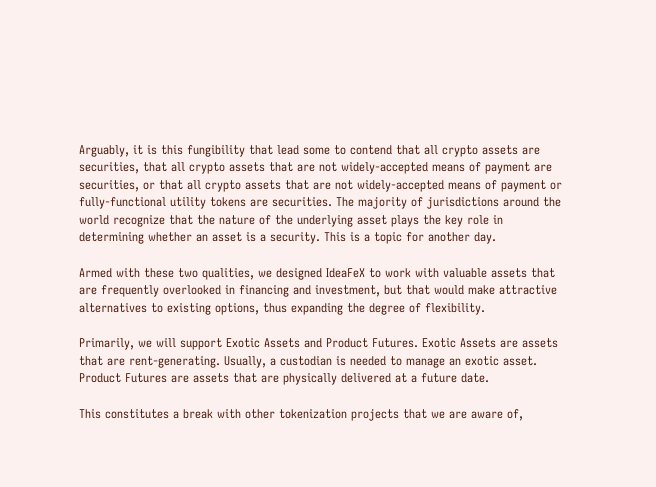Arguably, it is this fungibility that lead some to contend that all crypto assets are securities, that all crypto assets that are not widely-accepted means of payment are securities, or that all crypto assets that are not widely-accepted means of payment or fully-functional utility tokens are securities. The majority of jurisdictions around the world recognize that the nature of the underlying asset plays the key role in determining whether an asset is a security. This is a topic for another day.

Armed with these two qualities, we designed IdeaFeX to work with valuable assets that are frequently overlooked in financing and investment, but that would make attractive alternatives to existing options, thus expanding the degree of flexibility.

Primarily, we will support Exotic Assets and Product Futures. Exotic Assets are assets that are rent-generating. Usually, a custodian is needed to manage an exotic asset. Product Futures are assets that are physically delivered at a future date.

This constitutes a break with other tokenization projects that we are aware of,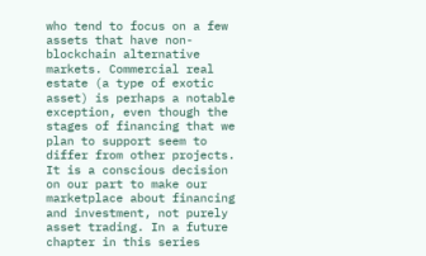who tend to focus on a few assets that have non-blockchain alternative markets. Commercial real estate (a type of exotic asset) is perhaps a notable exception, even though the stages of financing that we plan to support seem to differ from other projects. It is a conscious decision on our part to make our marketplace about financing and investment, not purely asset trading. In a future chapter in this series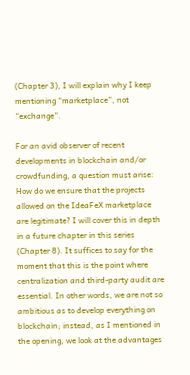(Chapter 3), I will explain why I keep mentioning “marketplace”, not “exchange”.

For an avid observer of recent developments in blockchain and/or crowdfunding, a question must arise: How do we ensure that the projects allowed on the IdeaFeX marketplace are legitimate? I will cover this in depth in a future chapter in this series (Chapter 8). It suffices to say for the moment that this is the point where centralization and third-party audit are essential. In other words, we are not so ambitious as to develop everything on blockchain; instead, as I mentioned in the opening, we look at the advantages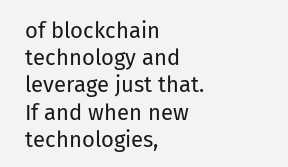of blockchain technology and leverage just that. If and when new technologies,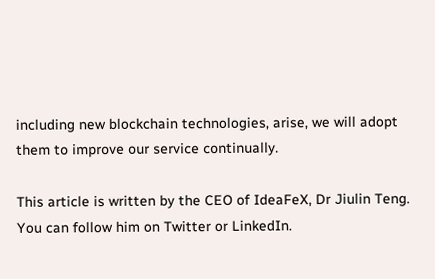including new blockchain technologies, arise, we will adopt them to improve our service continually.

This article is written by the CEO of IdeaFeX, Dr Jiulin Teng. You can follow him on Twitter or LinkedIn.